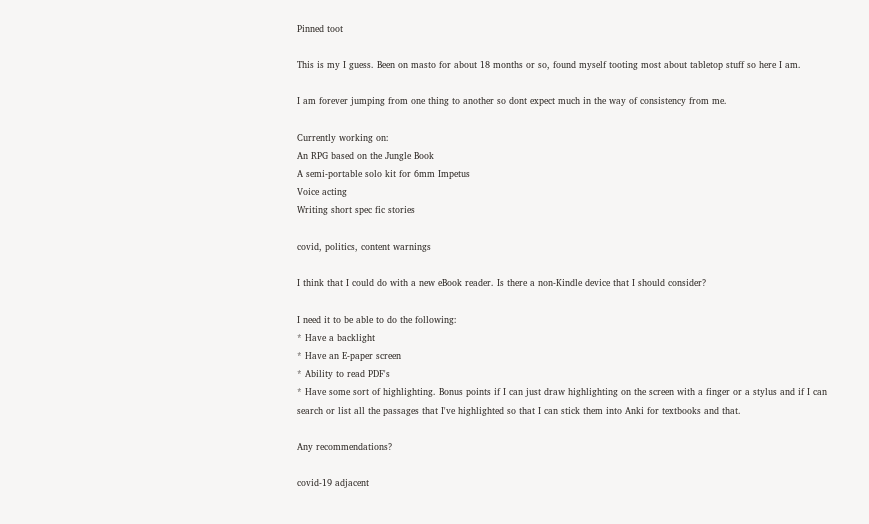Pinned toot

This is my I guess. Been on masto for about 18 months or so, found myself tooting most about tabletop stuff so here I am.

I am forever jumping from one thing to another so dont expect much in the way of consistency from me.

Currently working on:
An RPG based on the Jungle Book
A semi-portable solo kit for 6mm Impetus
Voice acting
Writing short spec fic stories

covid, politics, content warnings

I think that I could do with a new eBook reader. Is there a non-Kindle device that I should consider?

I need it to be able to do the following:
* Have a backlight
* Have an E-paper screen
* Ability to read PDF's
* Have some sort of highlighting. Bonus points if I can just draw highlighting on the screen with a finger or a stylus and if I can search or list all the passages that I've highlighted so that I can stick them into Anki for textbooks and that.

Any recommendations?

covid-19 adjacent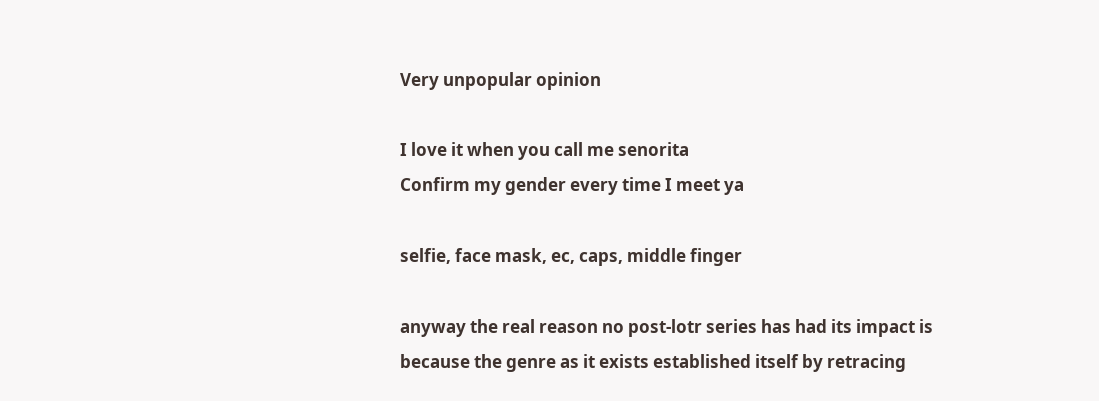Very unpopular opinion

I love it when you call me senorita
Confirm my gender every time I meet ya

selfie, face mask, ec, caps, middle finger

anyway the real reason no post-lotr series has had its impact is because the genre as it exists established itself by retracing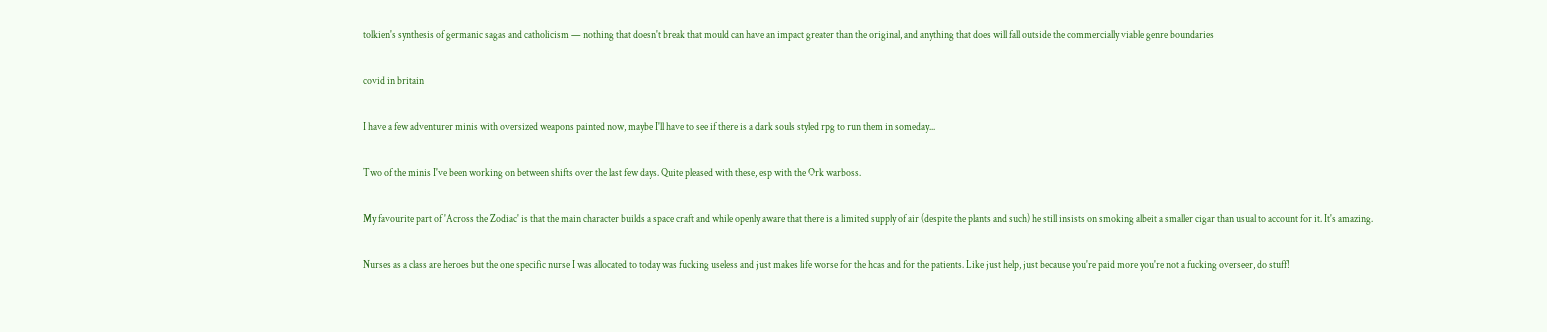tolkien's synthesis of germanic sagas and catholicism — nothing that doesn't break that mould can have an impact greater than the original, and anything that does will fall outside the commercially viable genre boundaries

covid in britain

I have a few adventurer minis with oversized weapons painted now, maybe I'll have to see if there is a dark souls styled rpg to run them in someday...

Two of the minis I've been working on between shifts over the last few days. Quite pleased with these, esp with the Ork warboss.

My favourite part of 'Across the Zodiac' is that the main character builds a space craft and while openly aware that there is a limited supply of air (despite the plants and such) he still insists on smoking albeit a smaller cigar than usual to account for it. It's amazing.

Nurses as a class are heroes but the one specific nurse I was allocated to today was fucking useless and just makes life worse for the hcas and for the patients. Like just help, just because you're paid more you're not a fucking overseer, do stuff!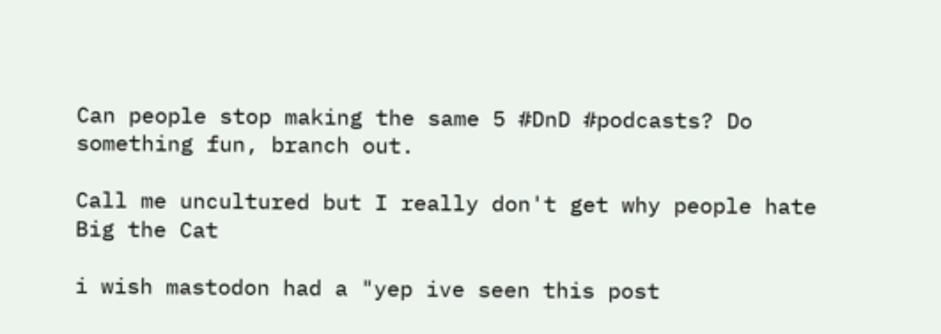Can people stop making the same 5 #DnD #podcasts? Do something fun, branch out.

Call me uncultured but I really don't get why people hate Big the Cat

i wish mastodon had a "yep ive seen this post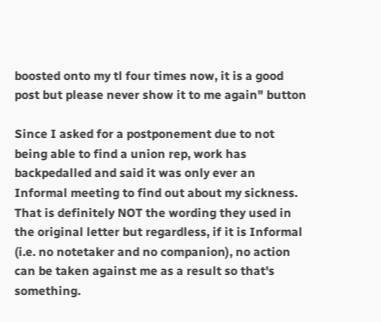boosted onto my tl four times now, it is a good post but please never show it to me again" button

Since I asked for a postponement due to not being able to find a union rep, work has backpedalled and said it was only ever an Informal meeting to find out about my sickness. That is definitely NOT the wording they used in the original letter but regardless, if it is Informal (i.e. no notetaker and no companion), no action can be taken against me as a result so that's something.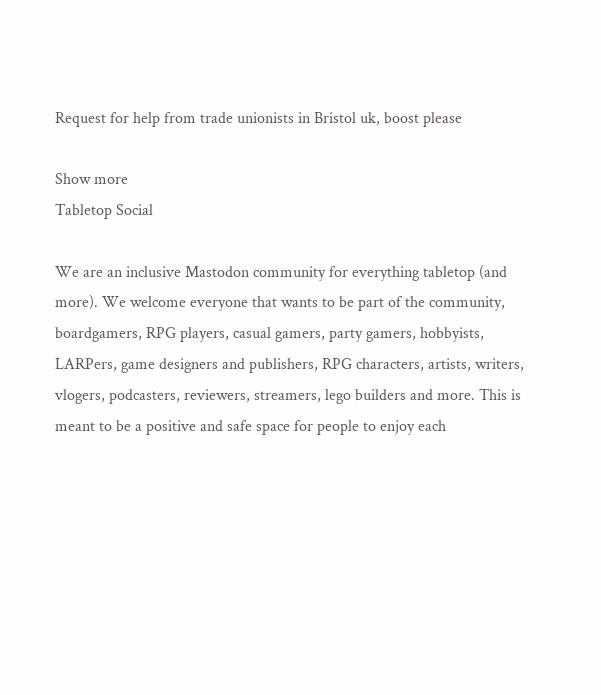Request for help from trade unionists in Bristol uk, boost please

Show more
Tabletop Social

We are an inclusive Mastodon community for everything tabletop (and more). We welcome everyone that wants to be part of the community, boardgamers, RPG players, casual gamers, party gamers, hobbyists, LARPers, game designers and publishers, RPG characters, artists, writers, vlogers, podcasters, reviewers, streamers, lego builders and more. This is meant to be a positive and safe space for people to enjoy each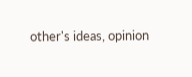other's ideas, opinion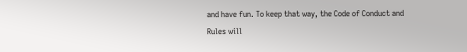and have fun. To keep that way, the Code of Conduct and Rules will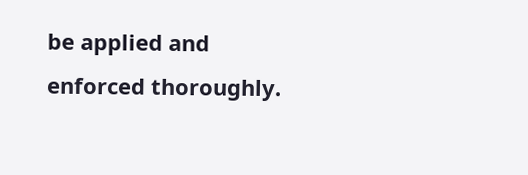be applied and enforced thoroughly.